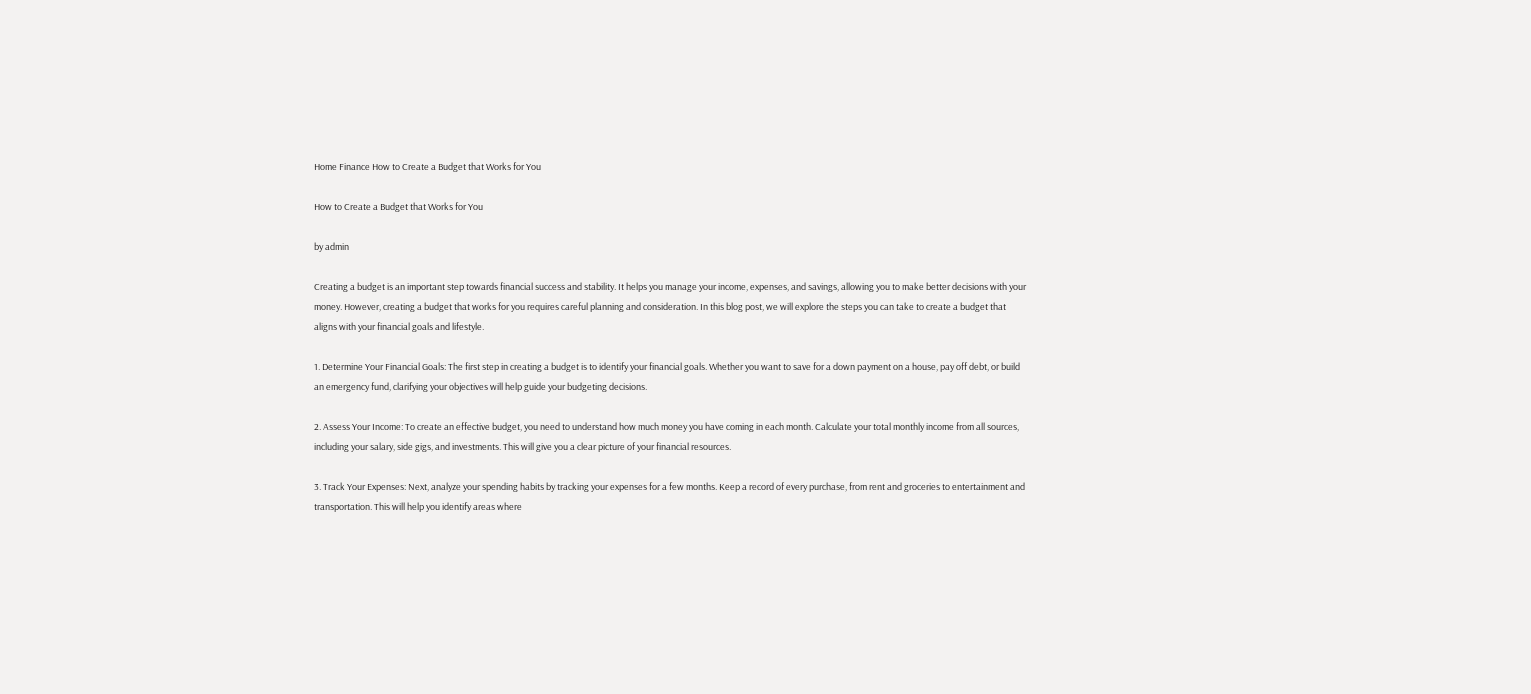Home Finance How to Create a Budget that Works for You

How to Create a Budget that Works for You

by admin

Creating a budget is an important step towards financial success and stability. It helps you manage your income, expenses, and savings, allowing you to make better decisions with your money. However, creating a budget that works for you requires careful planning and consideration. In this blog post, we will explore the steps you can take to create a budget that aligns with your financial goals and lifestyle.

1. Determine Your Financial Goals: The first step in creating a budget is to identify your financial goals. Whether you want to save for a down payment on a house, pay off debt, or build an emergency fund, clarifying your objectives will help guide your budgeting decisions.

2. Assess Your Income: To create an effective budget, you need to understand how much money you have coming in each month. Calculate your total monthly income from all sources, including your salary, side gigs, and investments. This will give you a clear picture of your financial resources.

3. Track Your Expenses: Next, analyze your spending habits by tracking your expenses for a few months. Keep a record of every purchase, from rent and groceries to entertainment and transportation. This will help you identify areas where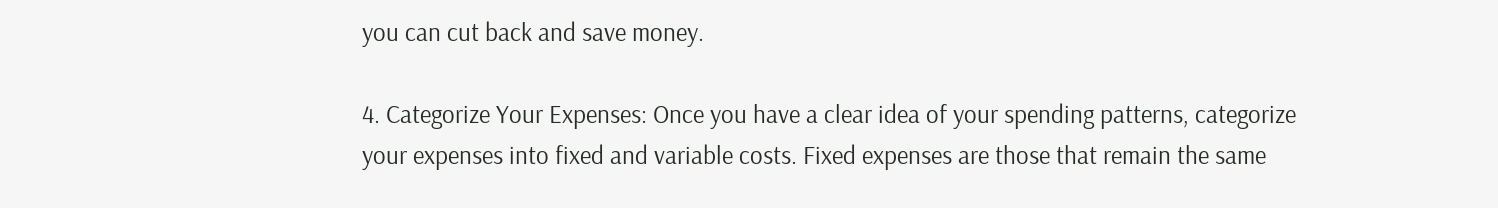you can cut back and save money.

4. Categorize Your Expenses: Once you have a clear idea of your spending patterns, categorize your expenses into fixed and variable costs. Fixed expenses are those that remain the same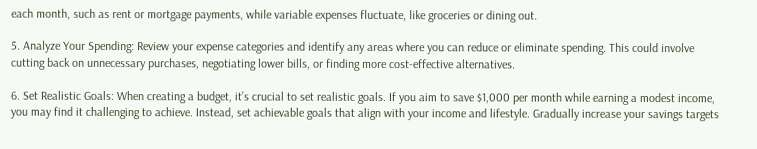each month, such as rent or mortgage payments, while variable expenses fluctuate, like groceries or dining out.

5. Analyze Your Spending: Review your expense categories and identify any areas where you can reduce or eliminate spending. This could involve cutting back on unnecessary purchases, negotiating lower bills, or finding more cost-effective alternatives.

6. Set Realistic Goals: When creating a budget, it’s crucial to set realistic goals. If you aim to save $1,000 per month while earning a modest income, you may find it challenging to achieve. Instead, set achievable goals that align with your income and lifestyle. Gradually increase your savings targets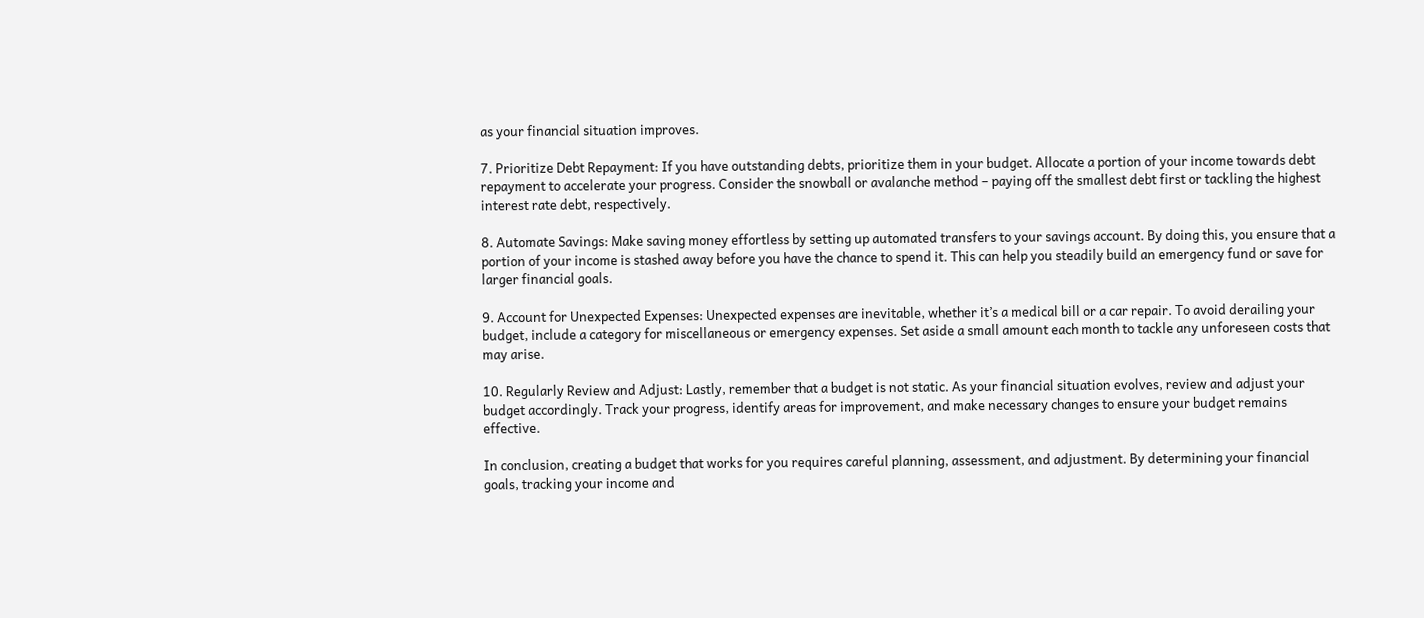as your financial situation improves.

7. Prioritize Debt Repayment: If you have outstanding debts, prioritize them in your budget. Allocate a portion of your income towards debt repayment to accelerate your progress. Consider the snowball or avalanche method – paying off the smallest debt first or tackling the highest interest rate debt, respectively.

8. Automate Savings: Make saving money effortless by setting up automated transfers to your savings account. By doing this, you ensure that a portion of your income is stashed away before you have the chance to spend it. This can help you steadily build an emergency fund or save for larger financial goals.

9. Account for Unexpected Expenses: Unexpected expenses are inevitable, whether it’s a medical bill or a car repair. To avoid derailing your budget, include a category for miscellaneous or emergency expenses. Set aside a small amount each month to tackle any unforeseen costs that may arise.

10. Regularly Review and Adjust: Lastly, remember that a budget is not static. As your financial situation evolves, review and adjust your budget accordingly. Track your progress, identify areas for improvement, and make necessary changes to ensure your budget remains effective.

In conclusion, creating a budget that works for you requires careful planning, assessment, and adjustment. By determining your financial goals, tracking your income and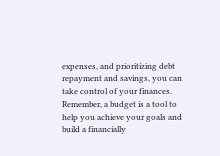expenses, and prioritizing debt repayment and savings, you can take control of your finances. Remember, a budget is a tool to help you achieve your goals and build a financially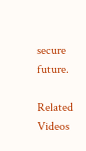secure future.

Related Videos